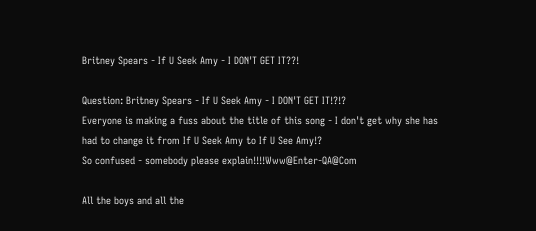Britney Spears - If U Seek Amy - I DON'T GET IT??!

Question: Britney Spears - If U Seek Amy - I DON'T GET IT!?!?
Everyone is making a fuss about the title of this song - I don't get why she has had to change it from If U Seek Amy to If U See Amy!?
So confused - somebody please explain!!!!Www@Enter-QA@Com

All the boys and all the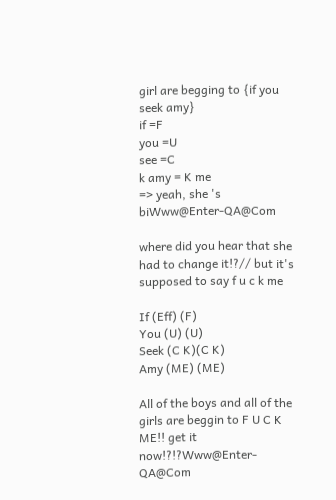girl are begging to {if you seek amy}
if =F
you =U
see =C
k amy = K me
=> yeah, she 's biWww@Enter-QA@Com

where did you hear that she had to change it!?// but it's supposed to say f u c k me

If (Eff) (F)
You (U) (U)
Seek (C K)(C K)
Amy (ME) (ME)

All of the boys and all of the girls are beggin to F U C K ME!! get it now!?!?Www@Enter-QA@Com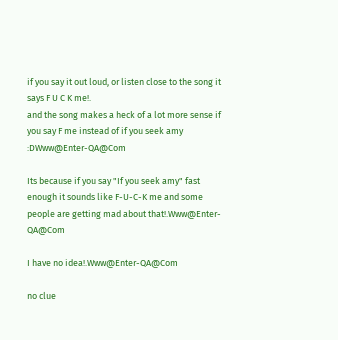if you say it out loud, or listen close to the song it says F U C K me!.
and the song makes a heck of a lot more sense if you say F me instead of if you seek amy :DWww@Enter-QA@Com

Its because if you say "If you seek amy" fast enough it sounds like F-U-C-K me and some people are getting mad about that!.Www@Enter-QA@Com

I have no idea!.Www@Enter-QA@Com

no clue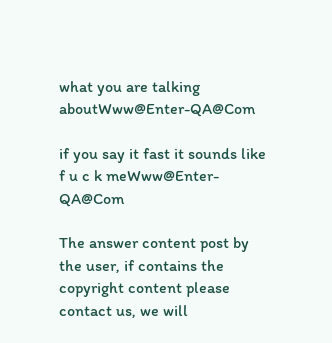what you are talking aboutWww@Enter-QA@Com

if you say it fast it sounds like f u c k meWww@Enter-QA@Com

The answer content post by the user, if contains the copyright content please contact us, we will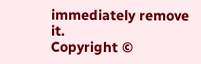immediately remove it.
Copyright ©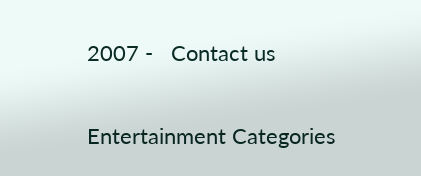2007 -   Contact us

Entertainment Categories